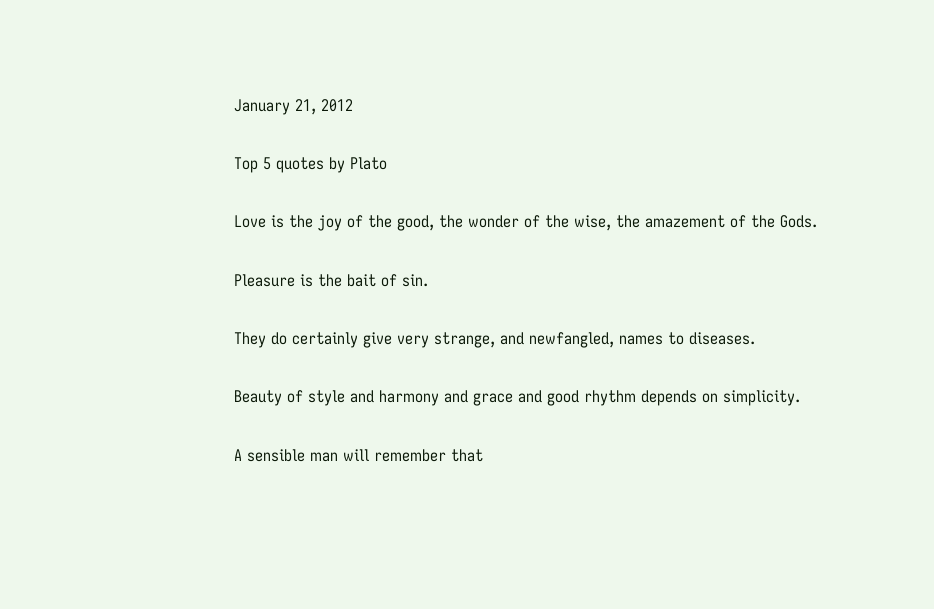January 21, 2012

Top 5 quotes by Plato

Love is the joy of the good, the wonder of the wise, the amazement of the Gods.

Pleasure is the bait of sin.

They do certainly give very strange, and newfangled, names to diseases.

Beauty of style and harmony and grace and good rhythm depends on simplicity.

A sensible man will remember that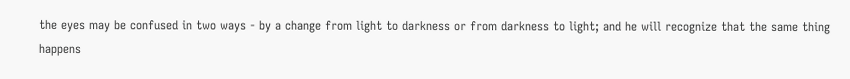the eyes may be confused in two ways - by a change from light to darkness or from darkness to light; and he will recognize that the same thing happens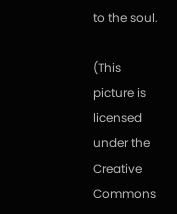to the soul.

(This picture is licensed under the Creative Commons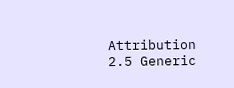Attribution 2.5 Generic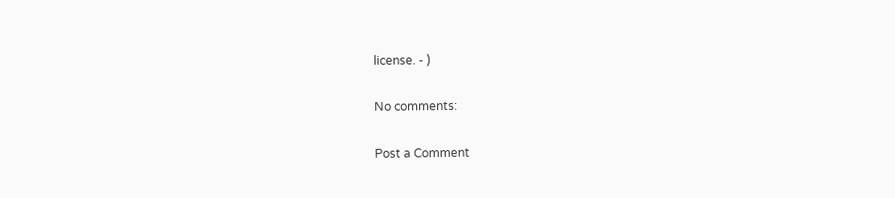license. - )

No comments:

Post a Comment